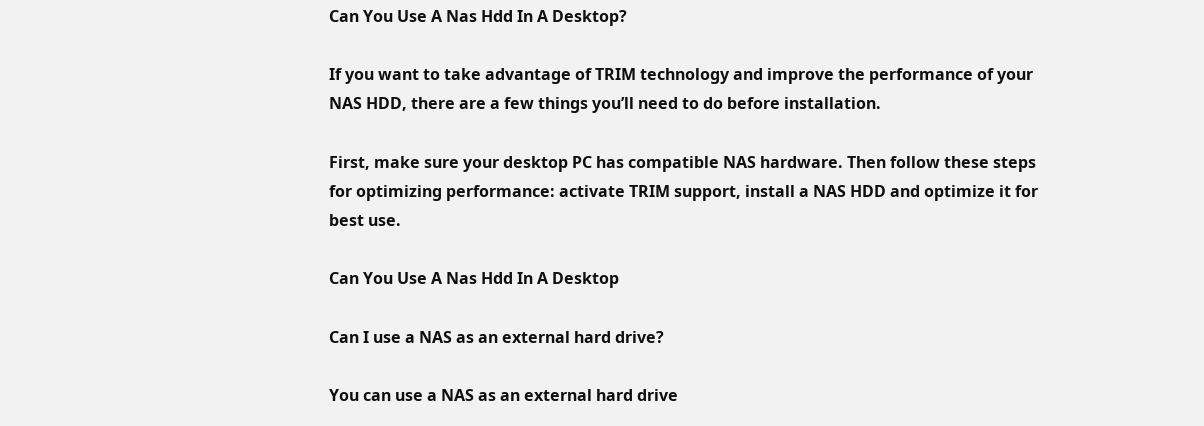Can You Use A Nas Hdd In A Desktop?

If you want to take advantage of TRIM technology and improve the performance of your NAS HDD, there are a few things you’ll need to do before installation.

First, make sure your desktop PC has compatible NAS hardware. Then follow these steps for optimizing performance: activate TRIM support, install a NAS HDD and optimize it for best use.

Can You Use A Nas Hdd In A Desktop

Can I use a NAS as an external hard drive?

You can use a NAS as an external hard drive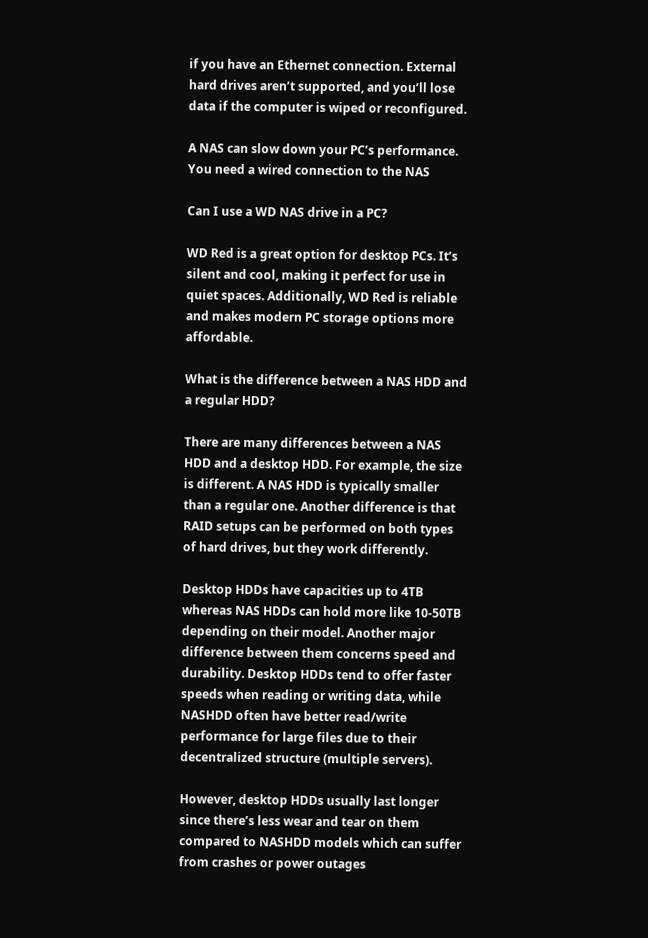if you have an Ethernet connection. External hard drives aren’t supported, and you’ll lose data if the computer is wiped or reconfigured.

A NAS can slow down your PC’s performance. You need a wired connection to the NAS

Can I use a WD NAS drive in a PC?

WD Red is a great option for desktop PCs. It’s silent and cool, making it perfect for use in quiet spaces. Additionally, WD Red is reliable and makes modern PC storage options more affordable.

What is the difference between a NAS HDD and a regular HDD?

There are many differences between a NAS HDD and a desktop HDD. For example, the size is different. A NAS HDD is typically smaller than a regular one. Another difference is that RAID setups can be performed on both types of hard drives, but they work differently.

Desktop HDDs have capacities up to 4TB whereas NAS HDDs can hold more like 10-50TB depending on their model. Another major difference between them concerns speed and durability. Desktop HDDs tend to offer faster speeds when reading or writing data, while NASHDD often have better read/write performance for large files due to their decentralized structure (multiple servers).

However, desktop HDDs usually last longer since there’s less wear and tear on them compared to NASHDD models which can suffer from crashes or power outages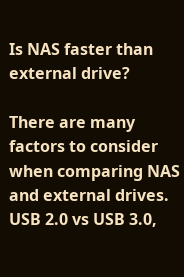Is NAS faster than external drive?

There are many factors to consider when comparing NAS and external drives. USB 2.0 vs USB 3.0,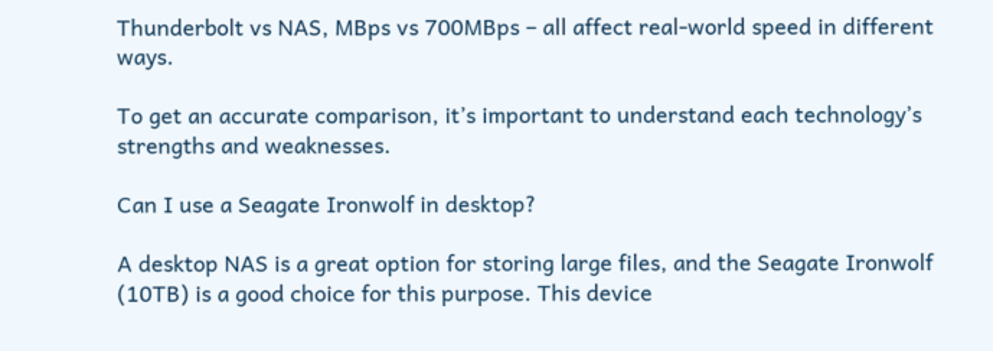Thunderbolt vs NAS, MBps vs 700MBps – all affect real-world speed in different ways.

To get an accurate comparison, it’s important to understand each technology’s strengths and weaknesses.

Can I use a Seagate Ironwolf in desktop?

A desktop NAS is a great option for storing large files, and the Seagate Ironwolf (10TB) is a good choice for this purpose. This device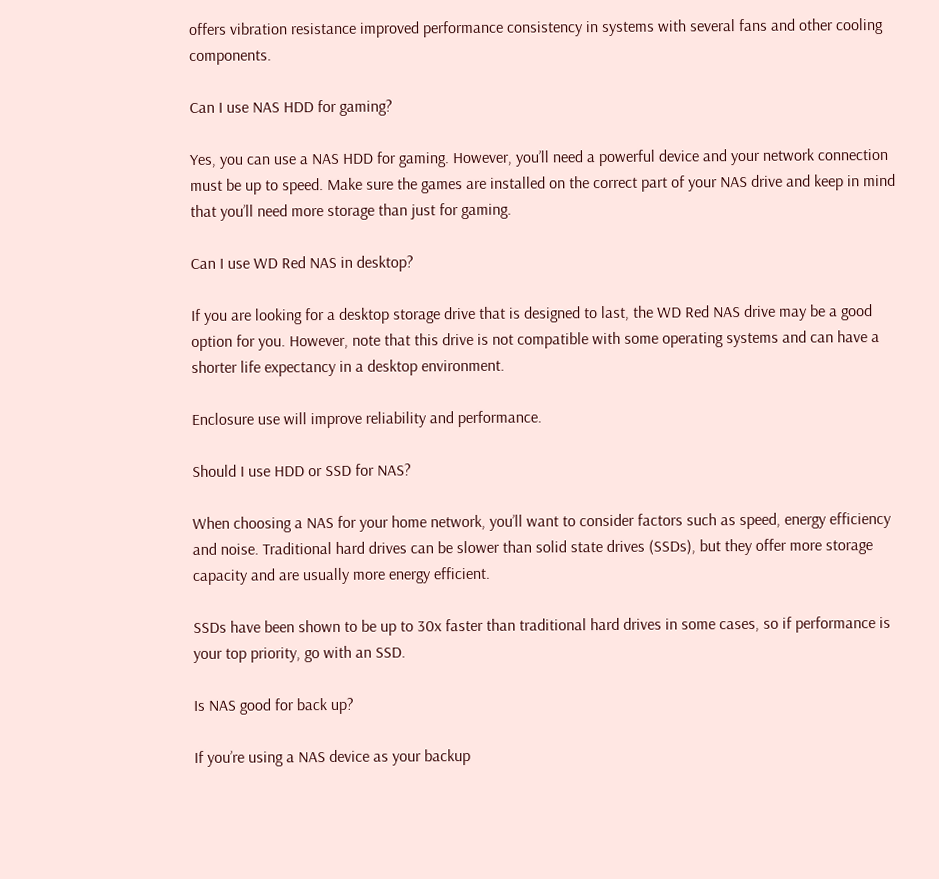offers vibration resistance improved performance consistency in systems with several fans and other cooling components.

Can I use NAS HDD for gaming?

Yes, you can use a NAS HDD for gaming. However, you’ll need a powerful device and your network connection must be up to speed. Make sure the games are installed on the correct part of your NAS drive and keep in mind that you’ll need more storage than just for gaming.

Can I use WD Red NAS in desktop?

If you are looking for a desktop storage drive that is designed to last, the WD Red NAS drive may be a good option for you. However, note that this drive is not compatible with some operating systems and can have a shorter life expectancy in a desktop environment.

Enclosure use will improve reliability and performance.

Should I use HDD or SSD for NAS?

When choosing a NAS for your home network, you’ll want to consider factors such as speed, energy efficiency and noise. Traditional hard drives can be slower than solid state drives (SSDs), but they offer more storage capacity and are usually more energy efficient.

SSDs have been shown to be up to 30x faster than traditional hard drives in some cases, so if performance is your top priority, go with an SSD.

Is NAS good for back up?

If you’re using a NAS device as your backup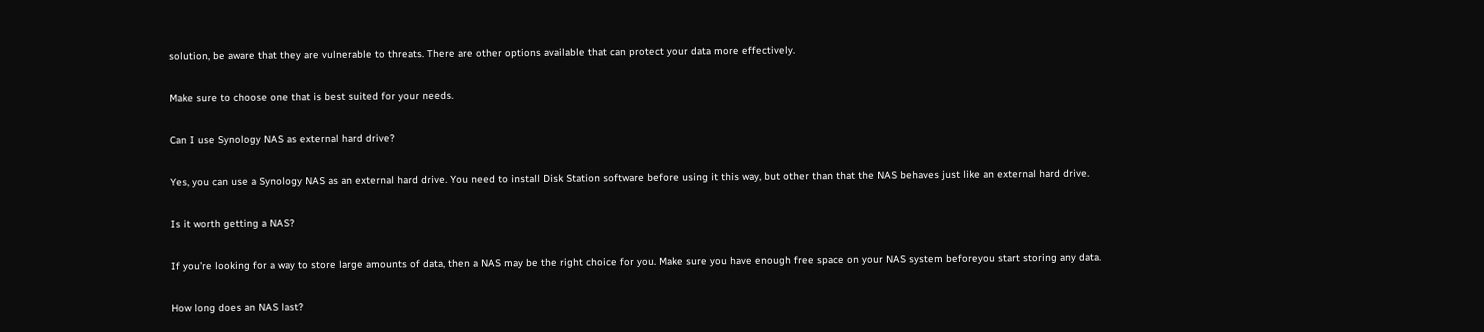solution, be aware that they are vulnerable to threats. There are other options available that can protect your data more effectively.

Make sure to choose one that is best suited for your needs.

Can I use Synology NAS as external hard drive?

Yes, you can use a Synology NAS as an external hard drive. You need to install Disk Station software before using it this way, but other than that the NAS behaves just like an external hard drive.

Is it worth getting a NAS?

If you’re looking for a way to store large amounts of data, then a NAS may be the right choice for you. Make sure you have enough free space on your NAS system beforeyou start storing any data.

How long does an NAS last?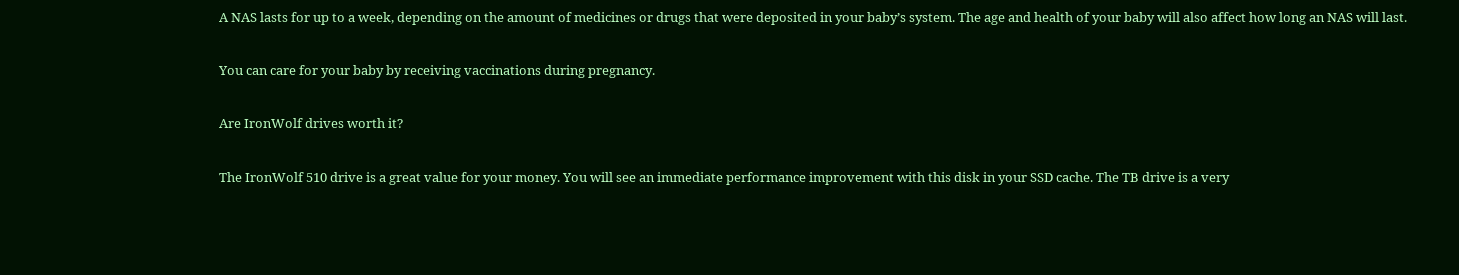A NAS lasts for up to a week, depending on the amount of medicines or drugs that were deposited in your baby’s system. The age and health of your baby will also affect how long an NAS will last.

You can care for your baby by receiving vaccinations during pregnancy.

Are IronWolf drives worth it?

The IronWolf 510 drive is a great value for your money. You will see an immediate performance improvement with this disk in your SSD cache. The TB drive is a very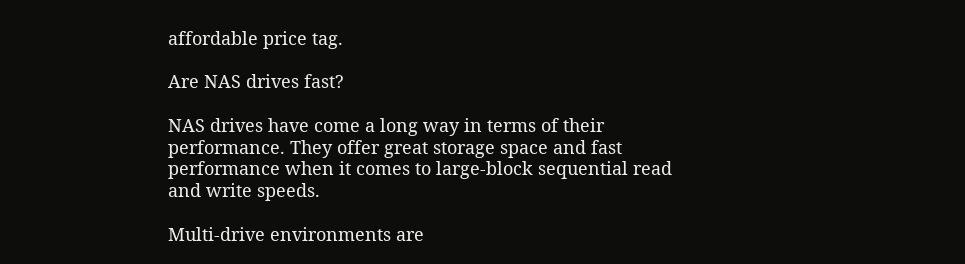affordable price tag.

Are NAS drives fast?

NAS drives have come a long way in terms of their performance. They offer great storage space and fast performance when it comes to large-block sequential read and write speeds.

Multi-drive environments are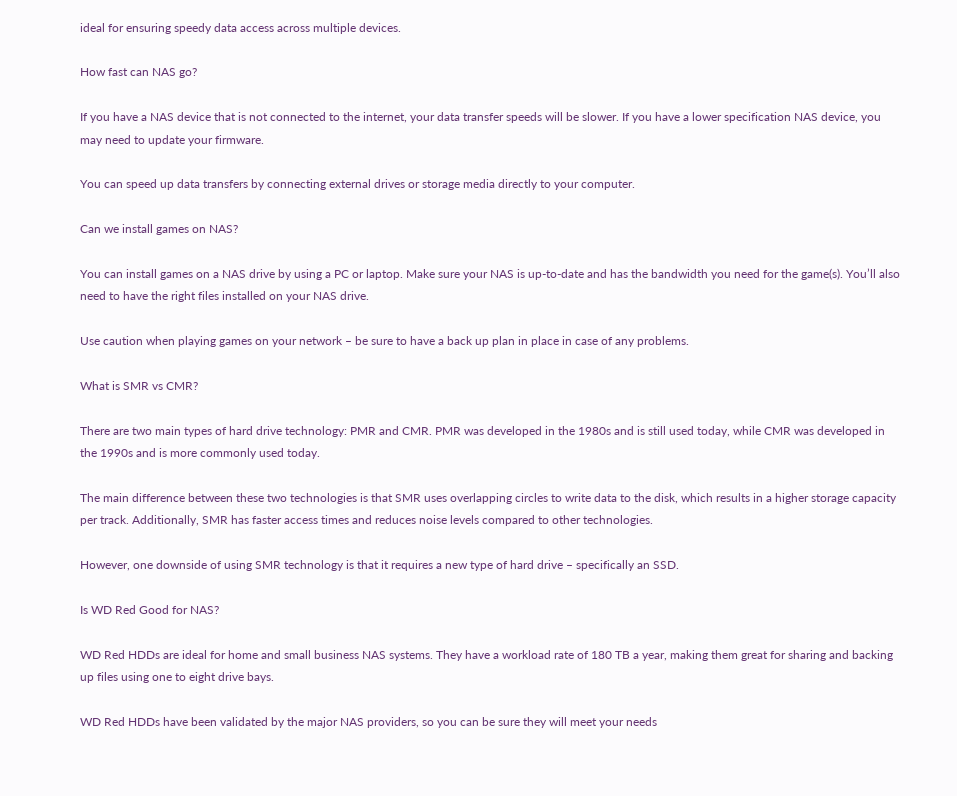ideal for ensuring speedy data access across multiple devices.

How fast can NAS go?

If you have a NAS device that is not connected to the internet, your data transfer speeds will be slower. If you have a lower specification NAS device, you may need to update your firmware.

You can speed up data transfers by connecting external drives or storage media directly to your computer.

Can we install games on NAS?

You can install games on a NAS drive by using a PC or laptop. Make sure your NAS is up-to-date and has the bandwidth you need for the game(s). You’ll also need to have the right files installed on your NAS drive.

Use caution when playing games on your network – be sure to have a back up plan in place in case of any problems.

What is SMR vs CMR?

There are two main types of hard drive technology: PMR and CMR. PMR was developed in the 1980s and is still used today, while CMR was developed in the 1990s and is more commonly used today.

The main difference between these two technologies is that SMR uses overlapping circles to write data to the disk, which results in a higher storage capacity per track. Additionally, SMR has faster access times and reduces noise levels compared to other technologies.

However, one downside of using SMR technology is that it requires a new type of hard drive – specifically an SSD.

Is WD Red Good for NAS?

WD Red HDDs are ideal for home and small business NAS systems. They have a workload rate of 180 TB a year, making them great for sharing and backing up files using one to eight drive bays.

WD Red HDDs have been validated by the major NAS providers, so you can be sure they will meet your needs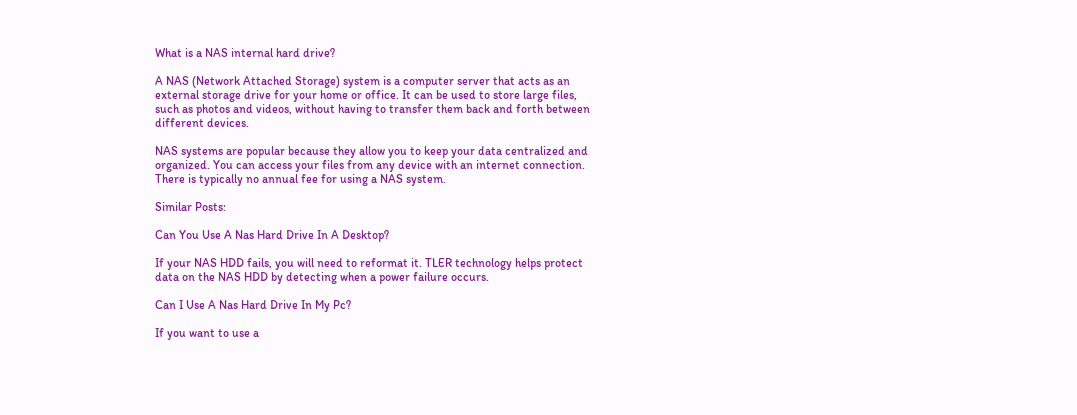What is a NAS internal hard drive?

A NAS (Network Attached Storage) system is a computer server that acts as an external storage drive for your home or office. It can be used to store large files, such as photos and videos, without having to transfer them back and forth between different devices.

NAS systems are popular because they allow you to keep your data centralized and organized. You can access your files from any device with an internet connection. There is typically no annual fee for using a NAS system.

Similar Posts:

Can You Use A Nas Hard Drive In A Desktop?

If your NAS HDD fails, you will need to reformat it. TLER technology helps protect data on the NAS HDD by detecting when a power failure occurs.

Can I Use A Nas Hard Drive In My Pc?

If you want to use a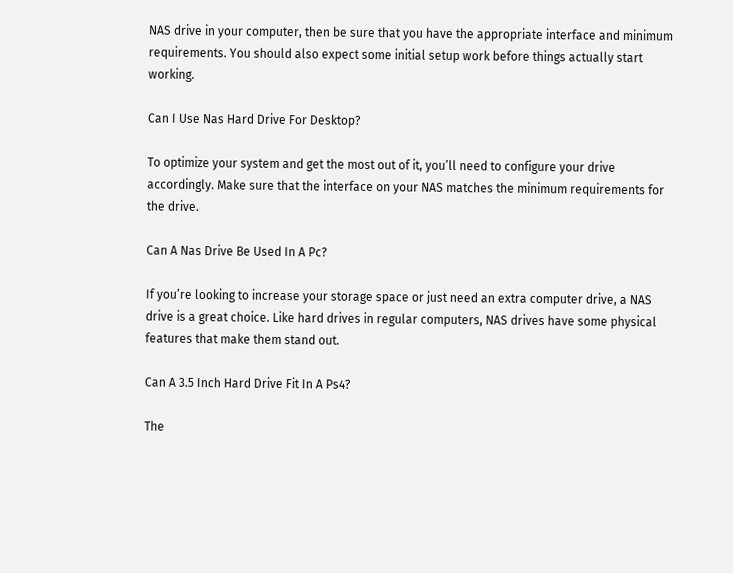NAS drive in your computer, then be sure that you have the appropriate interface and minimum requirements. You should also expect some initial setup work before things actually start working.

Can I Use Nas Hard Drive For Desktop?

To optimize your system and get the most out of it, you’ll need to configure your drive accordingly. Make sure that the interface on your NAS matches the minimum requirements for the drive.

Can A Nas Drive Be Used In A Pc?

If you’re looking to increase your storage space or just need an extra computer drive, a NAS drive is a great choice. Like hard drives in regular computers, NAS drives have some physical features that make them stand out.

Can A 3.5 Inch Hard Drive Fit In A Ps4?

The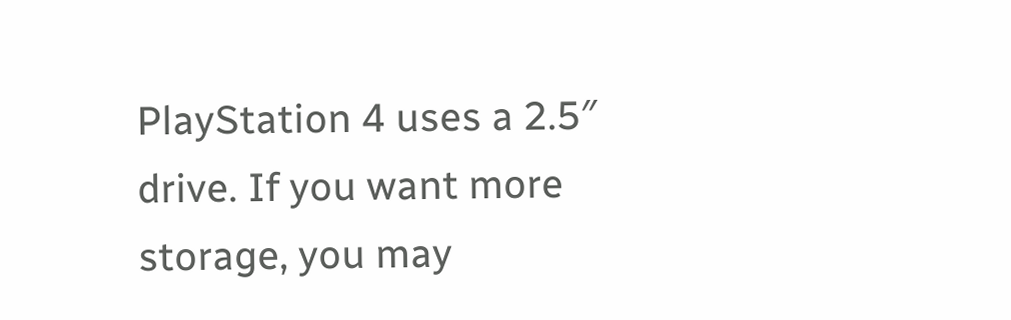PlayStation 4 uses a 2.5″ drive. If you want more storage, you may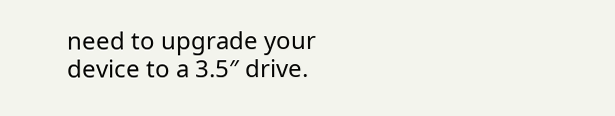need to upgrade your device to a 3.5″ drive.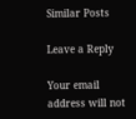Similar Posts

Leave a Reply

Your email address will not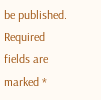be published. Required fields are marked *